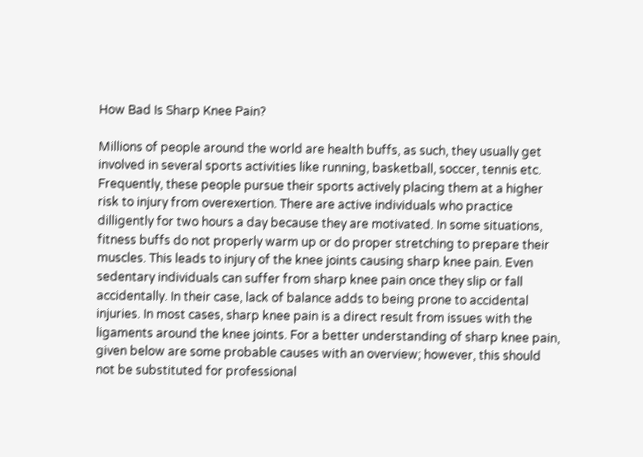How Bad Is Sharp Knee Pain?

Millions of people around the world are health buffs, as such, they usually get involved in several sports activities like running, basketball, soccer, tennis etc. Frequently, these people pursue their sports actively placing them at a higher risk to injury from overexertion. There are active individuals who practice dilligently for two hours a day because they are motivated. In some situations, fitness buffs do not properly warm up or do proper stretching to prepare their muscles. This leads to injury of the knee joints causing sharp knee pain. Even sedentary individuals can suffer from sharp knee pain once they slip or fall accidentally. In their case, lack of balance adds to being prone to accidental injuries. In most cases, sharp knee pain is a direct result from issues with the ligaments around the knee joints. For a better understanding of sharp knee pain, given below are some probable causes with an overview; however, this should not be substituted for professional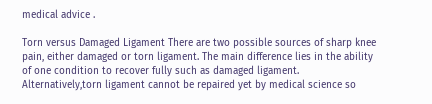medical advice .

Torn versus Damaged Ligament There are two possible sources of sharp knee pain, either damaged or torn ligament. The main difference lies in the ability of one condition to recover fully such as damaged ligament. Alternatively,torn ligament cannot be repaired yet by medical science so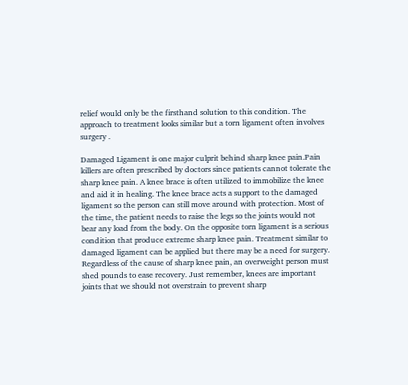relief would only be the firsthand solution to this condition. The approach to treatment looks similar but a torn ligament often involves surgery .

Damaged Ligament is one major culprit behind sharp knee pain.Pain killers are often prescribed by doctors since patients cannot tolerate the sharp knee pain. A knee brace is often utilized to immobilize the knee and aid it in healing. The knee brace acts a support to the damaged ligament so the person can still move around with protection. Most of the time, the patient needs to raise the legs so the joints would not bear any load from the body. On the opposite torn ligament is a serious condition that produce extreme sharp knee pain. Treatment similar to damaged ligament can be applied but there may be a need for surgery. Regardless of the cause of sharp knee pain, an overweight person must shed pounds to ease recovery. Just remember, knees are important joints that we should not overstrain to prevent sharp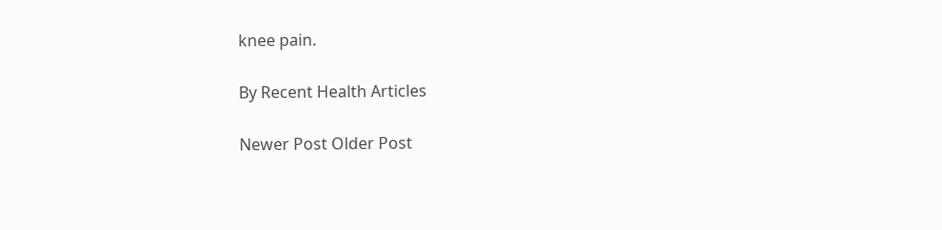knee pain.

By Recent Health Articles

Newer Post Older Post